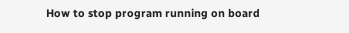How to stop program running on board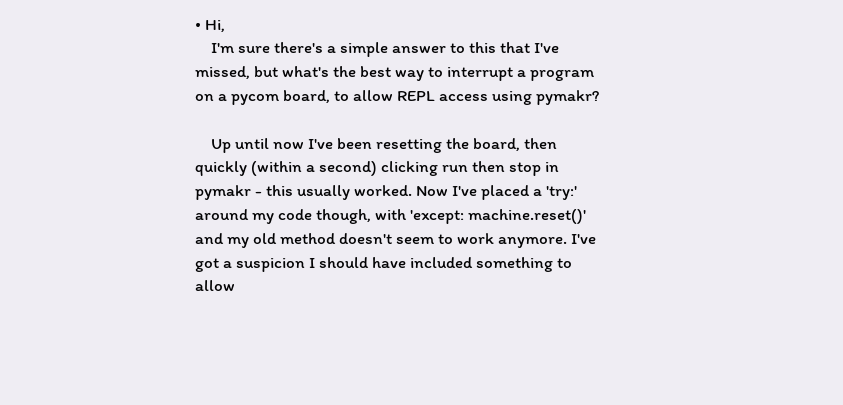• Hi,
    I'm sure there's a simple answer to this that I've missed, but what's the best way to interrupt a program on a pycom board, to allow REPL access using pymakr?

    Up until now I've been resetting the board, then quickly (within a second) clicking run then stop in pymakr - this usually worked. Now I've placed a 'try:' around my code though, with 'except: machine.reset()' and my old method doesn't seem to work anymore. I've got a suspicion I should have included something to allow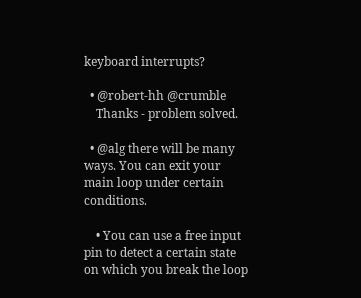keyboard interrupts?

  • @robert-hh @crumble
    Thanks - problem solved.

  • @alg there will be many ways. You can exit your main loop under certain conditions.

    • You can use a free input pin to detect a certain state on which you break the loop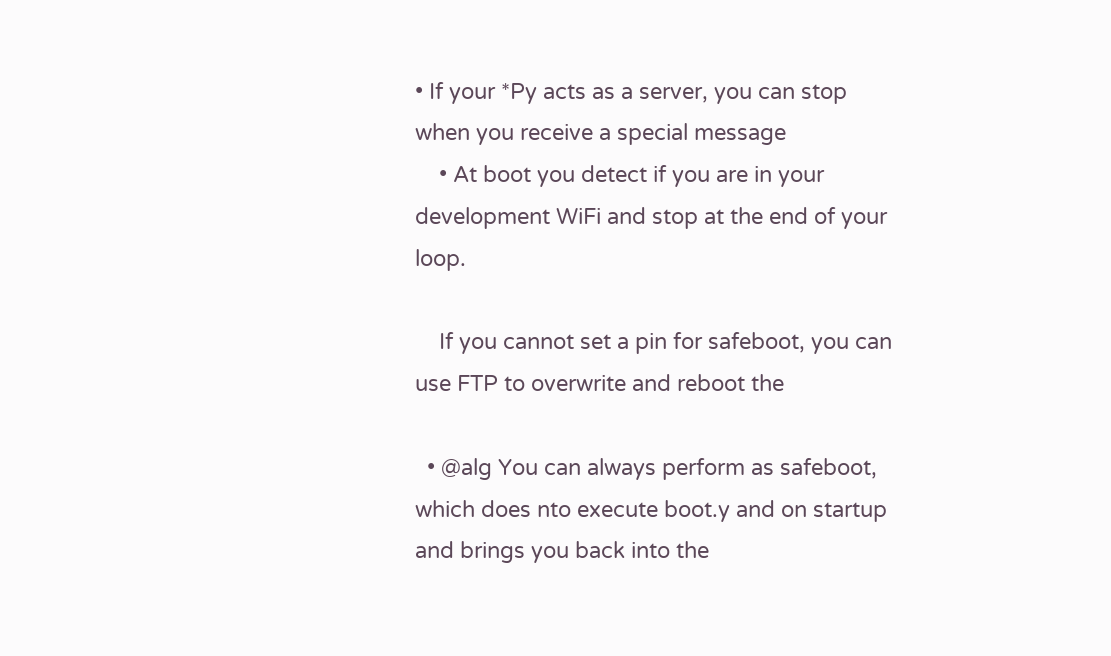• If your *Py acts as a server, you can stop when you receive a special message
    • At boot you detect if you are in your development WiFi and stop at the end of your loop.

    If you cannot set a pin for safeboot, you can use FTP to overwrite and reboot the

  • @alg You can always perform as safeboot, which does nto execute boot.y and on startup and brings you back into the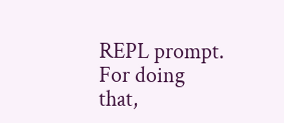REPL prompt. For doing that,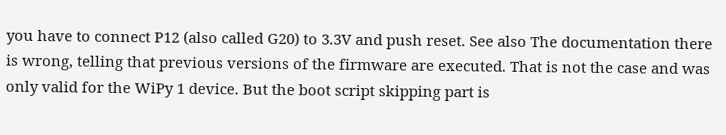you have to connect P12 (also called G20) to 3.3V and push reset. See also The documentation there is wrong, telling that previous versions of the firmware are executed. That is not the case and was only valid for the WiPy 1 device. But the boot script skipping part is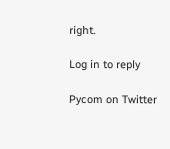right.

Log in to reply

Pycom on Twitter